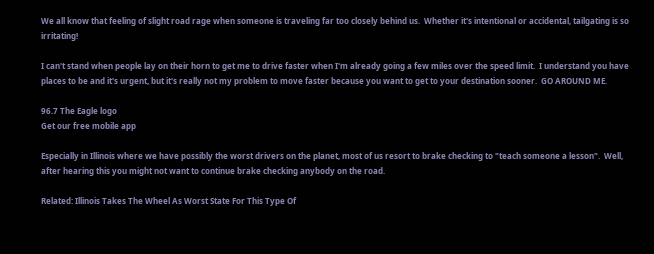We all know that feeling of slight road rage when someone is traveling far too closely behind us.  Whether it's intentional or accidental, tailgating is so irritating!

I can't stand when people lay on their horn to get me to drive faster when I'm already going a few miles over the speed limit.  I understand you have places to be and it's urgent, but it's really not my problem to move faster because you want to get to your destination sooner.  GO AROUND ME.

96.7 The Eagle logo
Get our free mobile app

Especially in Illinois where we have possibly the worst drivers on the planet, most of us resort to brake checking to "teach someone a lesson".  Well, after hearing this you might not want to continue brake checking anybody on the road.

Related: Illinois Takes The Wheel As Worst State For This Type Of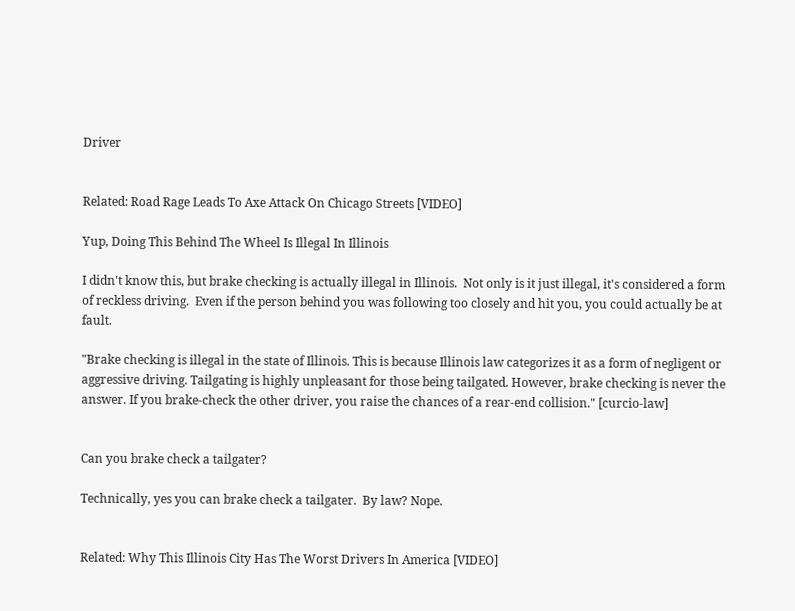Driver


Related: Road Rage Leads To Axe Attack On Chicago Streets [VIDEO]

Yup, Doing This Behind The Wheel Is Illegal In Illinois

I didn't know this, but brake checking is actually illegal in Illinois.  Not only is it just illegal, it's considered a form of reckless driving.  Even if the person behind you was following too closely and hit you, you could actually be at fault.

"Brake checking is illegal in the state of Illinois. This is because Illinois law categorizes it as a form of negligent or aggressive driving. Tailgating is highly unpleasant for those being tailgated. However, brake checking is never the answer. If you brake-check the other driver, you raise the chances of a rear-end collision." [curcio-law]


Can you brake check a tailgater?

Technically, yes you can brake check a tailgater.  By law? Nope.


Related: Why This Illinois City Has The Worst Drivers In America [VIDEO]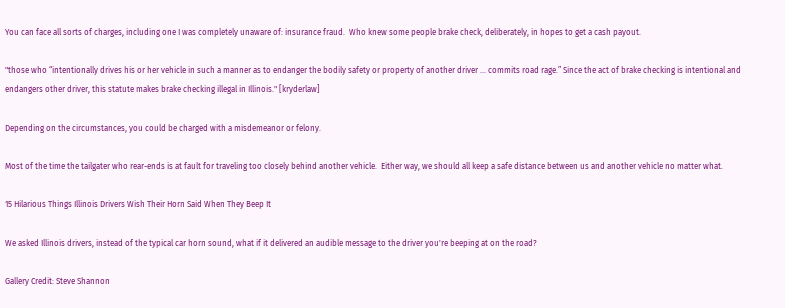You can face all sorts of charges, including one I was completely unaware of: insurance fraud.  Who knew some people brake check, deliberately, in hopes to get a cash payout.

"those who “intentionally drives his or her vehicle in such a manner as to endanger the bodily safety or property of another driver … commits road rage.” Since the act of brake checking is intentional and endangers other driver, this statute makes brake checking illegal in Illinois." [kryderlaw]

Depending on the circumstances, you could be charged with a misdemeanor or felony.

Most of the time the tailgater who rear-ends is at fault for traveling too closely behind another vehicle.  Either way, we should all keep a safe distance between us and another vehicle no matter what.

15 Hilarious Things Illinois Drivers Wish Their Horn Said When They Beep It

We asked Illinois drivers, instead of the typical car horn sound, what if it delivered an audible message to the driver you're beeping at on the road?

Gallery Credit: Steve Shannon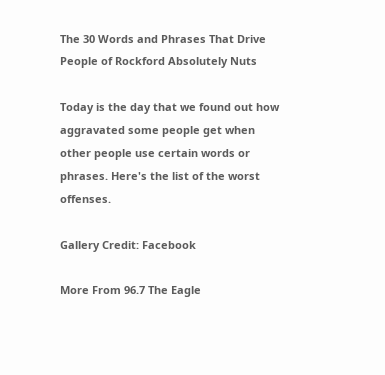The 30 Words and Phrases That Drive People of Rockford Absolutely Nuts

Today is the day that we found out how aggravated some people get when other people use certain words or phrases. Here's the list of the worst offenses.

Gallery Credit: Facebook

More From 96.7 The Eagle